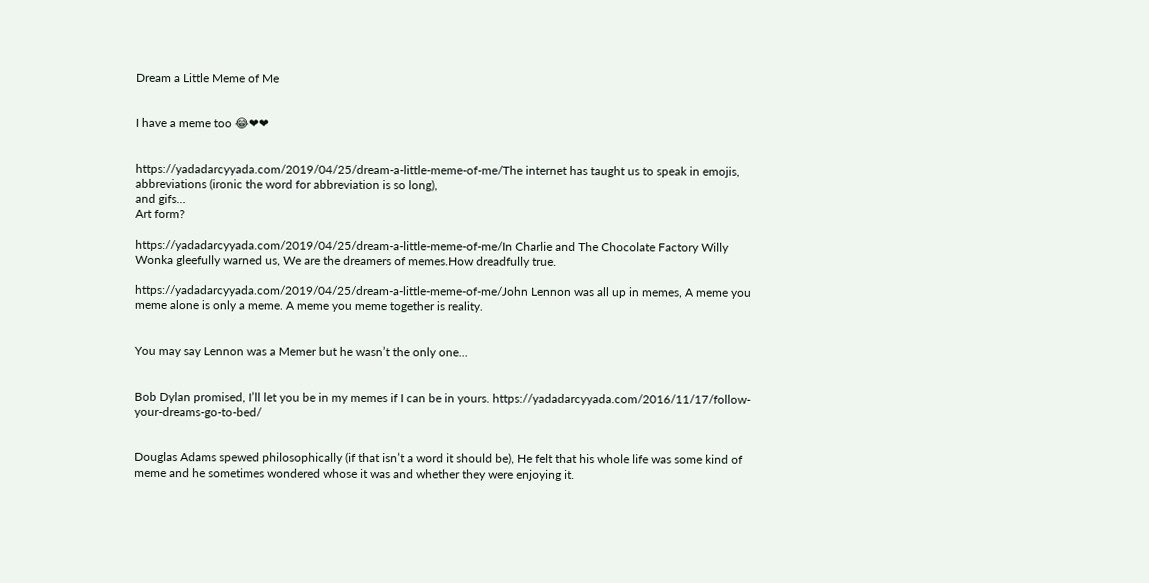Dream a Little Meme of Me


I have a meme too 😂❤❤


https://yadadarcyyada.com/2019/04/25/dream-a-little-meme-of-me/The internet has taught us to speak in emojis,
abbreviations (ironic the word for abbreviation is so long),
and gifs…
Art form?

https://yadadarcyyada.com/2019/04/25/dream-a-little-meme-of-me/In Charlie and The Chocolate Factory Willy Wonka gleefully warned us, We are the dreamers of memes.How dreadfully true.

https://yadadarcyyada.com/2019/04/25/dream-a-little-meme-of-me/John Lennon was all up in memes, A meme you meme alone is only a meme. A meme you meme together is reality.


You may say Lennon was a Memer but he wasn’t the only one…


Bob Dylan promised, I’ll let you be in my memes if I can be in yours. https://yadadarcyyada.com/2016/11/17/follow-your-dreams-go-to-bed/


Douglas Adams spewed philosophically (if that isn’t a word it should be), He felt that his whole life was some kind of meme and he sometimes wondered whose it was and whether they were enjoying it.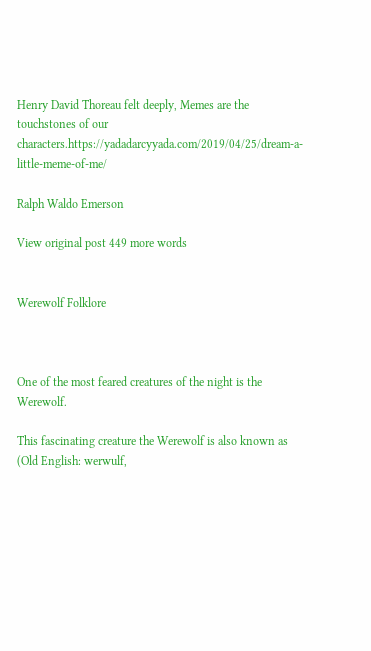Henry David Thoreau felt deeply, Memes are the touchstones of our characters.https://yadadarcyyada.com/2019/04/25/dream-a-little-meme-of-me/

Ralph Waldo Emerson

View original post 449 more words


Werewolf Folklore



One of the most feared creatures of the night is the Werewolf.

This fascinating creature the Werewolf is also known as (Old English: werwulf,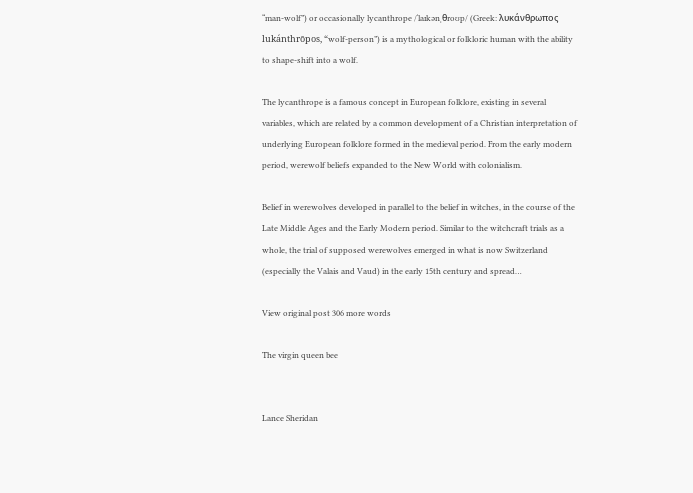“man-wolf”) or occasionally lycanthrope /ˈlaɪkənˌθroʊp/ (Greek: λυκάνθρωπος lukánthrōpos, “wolf-person”) is a mythological or folkloric human with the ability to shape-shift into a wolf.

The lycanthrope is a famous concept in European folklore, existing in several variables, which are related by a common development of a Christian interpretation of underlying European folklore formed in the medieval period. From the early modern period, werewolf beliefs expanded to the New World with colonialism.

Belief in werewolves developed in parallel to the belief in witches, in the course of the Late Middle Ages and the Early Modern period. Similar to the witchcraft trials as a whole, the trial of supposed werewolves emerged in what is now Switzerland (especially the Valais and Vaud) in the early 15th century and spread…

View original post 306 more words

The virgin queen bee


Lance Sheridan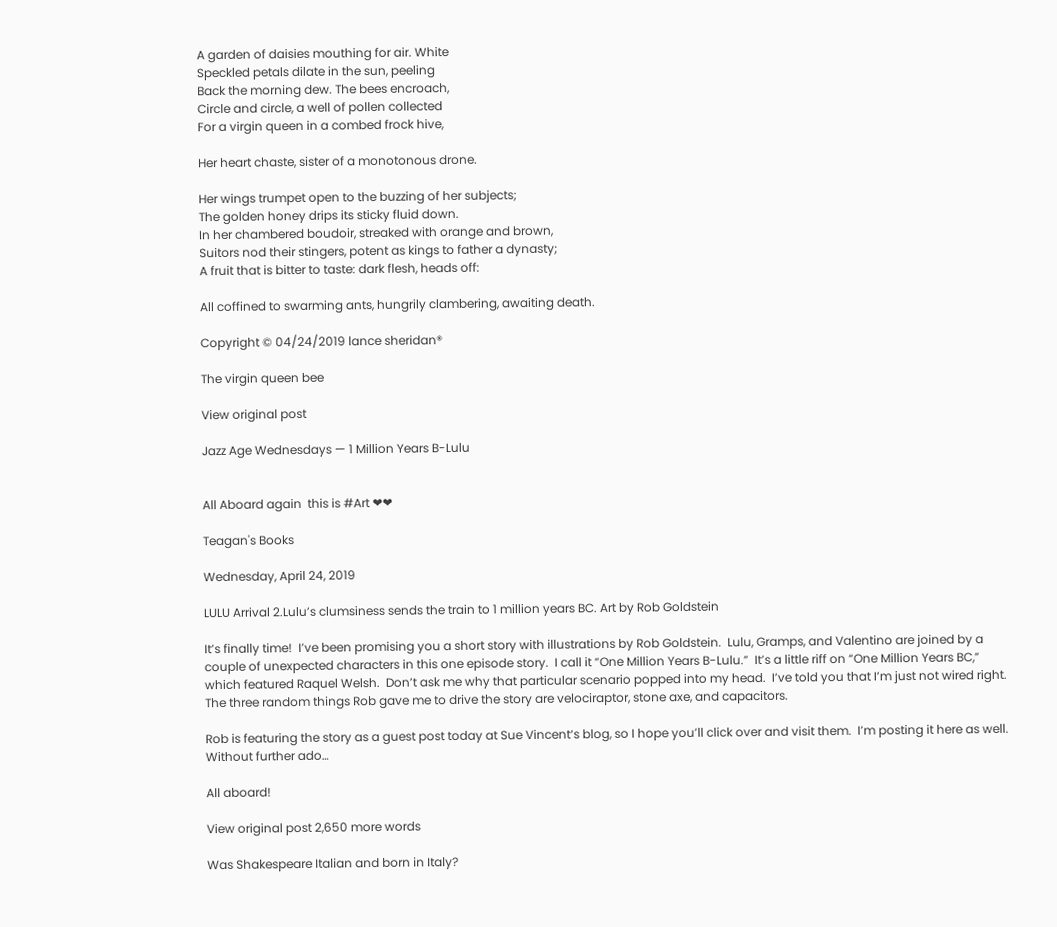A garden of daisies mouthing for air. White
Speckled petals dilate in the sun, peeling
Back the morning dew. The bees encroach,
Circle and circle, a well of pollen collected
For a virgin queen in a combed frock hive,

Her heart chaste, sister of a monotonous drone.

Her wings trumpet open to the buzzing of her subjects;
The golden honey drips its sticky fluid down.
In her chambered boudoir, streaked with orange and brown,
Suitors nod their stingers, potent as kings to father a dynasty;
A fruit that is bitter to taste: dark flesh, heads off:

All coffined to swarming ants, hungrily clambering, awaiting death.

Copyright © 04/24/2019 lance sheridan®

The virgin queen bee

View original post

Jazz Age Wednesdays — 1 Million Years B-Lulu


All Aboard again  this is #Art ❤❤

Teagan's Books

Wednesday, April 24, 2019

LULU Arrival 2.Lulu’s clumsiness sends the train to 1 million years BC. Art by Rob Goldstein

It’s finally time!  I’ve been promising you a short story with illustrations by Rob Goldstein.  Lulu, Gramps, and Valentino are joined by a couple of unexpected characters in this one episode story.  I call it “One Million Years B-Lulu.”  It’s a little riff on “One Million Years BC,” which featured Raquel Welsh.  Don’t ask me why that particular scenario popped into my head.  I’ve told you that I’m just not wired right. The three random things Rob gave me to drive the story are velociraptor, stone axe, and capacitors.

Rob is featuring the story as a guest post today at Sue Vincent‘s blog, so I hope you’ll click over and visit them.  I’m posting it here as well.  Without further ado…

All aboard!

View original post 2,650 more words

Was Shakespeare Italian and born in Italy?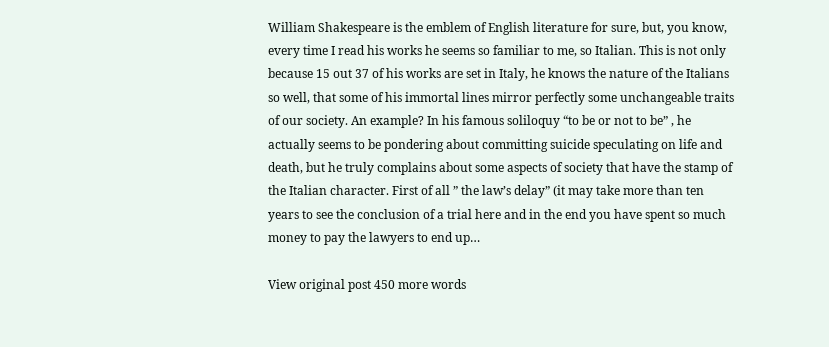William Shakespeare is the emblem of English literature for sure, but, you know, every time I read his works he seems so familiar to me, so Italian. This is not only because 15 out 37 of his works are set in Italy, he knows the nature of the Italians so well, that some of his immortal lines mirror perfectly some unchangeable traits of our society. An example? In his famous soliloquy “to be or not to be” , he actually seems to be pondering about committing suicide speculating on life and death, but he truly complains about some aspects of society that have the stamp of the Italian character. First of all ” the law’s delay” (it may take more than ten years to see the conclusion of a trial here and in the end you have spent so much money to pay the lawyers to end up…

View original post 450 more words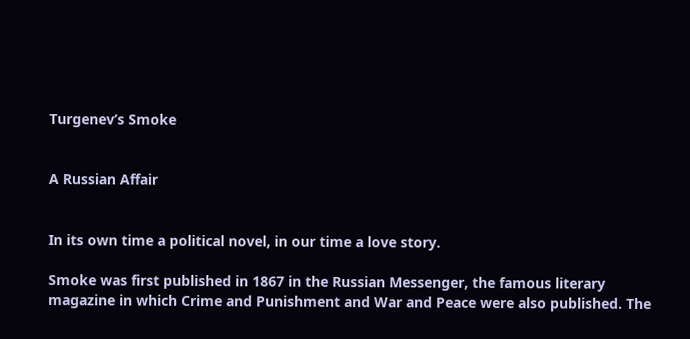Turgenev’s Smoke


A Russian Affair


In its own time a political novel, in our time a love story.

Smoke was first published in 1867 in the Russian Messenger, the famous literary magazine in which Crime and Punishment and War and Peace were also published. The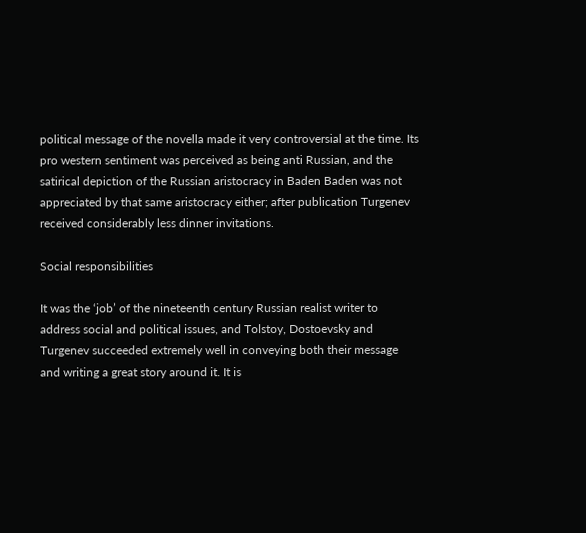political message of the novella made it very controversial at the time. Its pro western sentiment was perceived as being anti Russian, and the satirical depiction of the Russian aristocracy in Baden Baden was not appreciated by that same aristocracy either; after publication Turgenev received considerably less dinner invitations.

Social responsibilities

It was the ‘job’ of the nineteenth century Russian realist writer to address social and political issues, and Tolstoy, Dostoevsky and Turgenev succeeded extremely well in conveying both their message and writing a great story around it. It is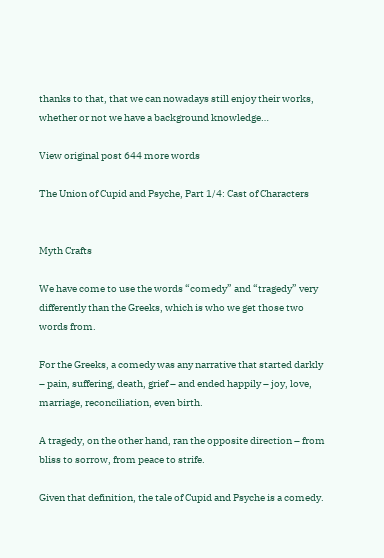thanks to that, that we can nowadays still enjoy their works, whether or not we have a background knowledge…

View original post 644 more words

The Union of Cupid and Psyche, Part 1/4: Cast of Characters


Myth Crafts

We have come to use the words “comedy” and “tragedy” very differently than the Greeks, which is who we get those two words from.

For the Greeks, a comedy was any narrative that started darkly – pain, suffering, death, grief – and ended happily – joy, love, marriage, reconciliation, even birth.

A tragedy, on the other hand, ran the opposite direction – from bliss to sorrow, from peace to strife.

Given that definition, the tale of Cupid and Psyche is a comedy.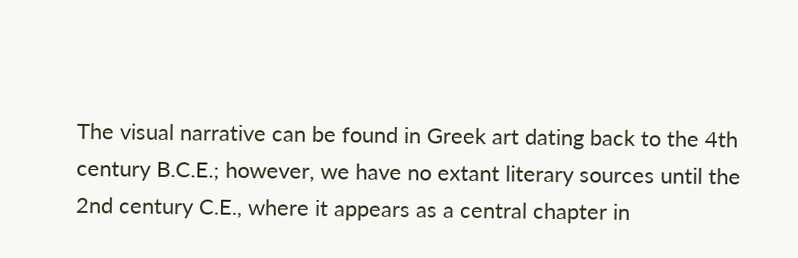The visual narrative can be found in Greek art dating back to the 4th century B.C.E.; however, we have no extant literary sources until the 2nd century C.E., where it appears as a central chapter in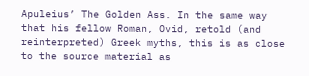Apuleius’ The Golden Ass. In the same way that his fellow Roman, Ovid, retold (and reinterpreted) Greek myths, this is as close to the source material as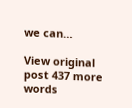we can…

View original post 437 more words